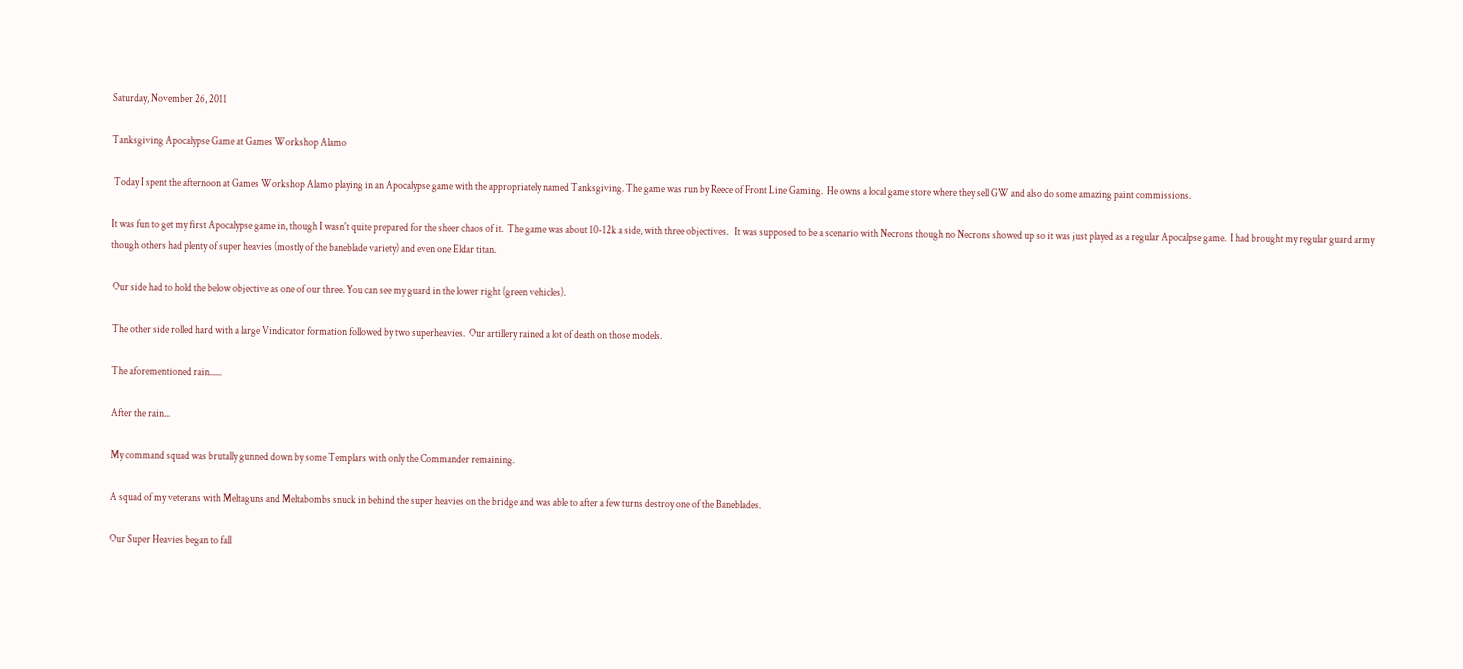Saturday, November 26, 2011

Tanksgiving Apocalypse Game at Games Workshop Alamo

 Today I spent the afternoon at Games Workshop Alamo playing in an Apocalypse game with the appropriately named Tanksgiving. The game was run by Reece of Front Line Gaming.  He owns a local game store where they sell GW and also do some amazing paint commissions.

It was fun to get my first Apocalypse game in, though I wasn't quite prepared for the sheer chaos of it.  The game was about 10-12k a side, with three objectives.   It was supposed to be a scenario with Necrons though no Necrons showed up so it was just played as a regular Apocalpse game.  I had brought my regular guard army though others had plenty of super heavies (mostly of the baneblade variety) and even one Eldar titan.

 Our side had to hold the below objective as one of our three. You can see my guard in the lower right (green vehicles).

 The other side rolled hard with a large Vindicator formation followed by two superheavies.  Our artillery rained a lot of death on those models.

 The aforementioned rain......

 After the rain...

 My command squad was brutally gunned down by some Templars with only the Commander remaining.

 A squad of my veterans with Meltaguns and Meltabombs snuck in behind the super heavies on the bridge and was able to after a few turns destroy one of the Baneblades.

 Our Super Heavies began to fall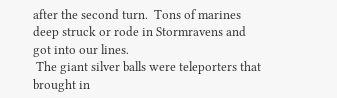after the second turn.  Tons of marines deep struck or rode in Stormravens and got into our lines.
 The giant silver balls were teleporters that brought in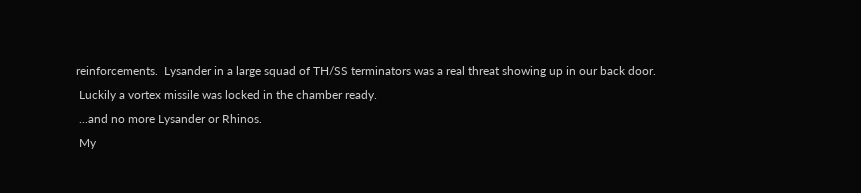reinforcements.  Lysander in a large squad of TH/SS terminators was a real threat showing up in our back door.
 Luckily a vortex missile was locked in the chamber ready.
 ...and no more Lysander or Rhinos.
 My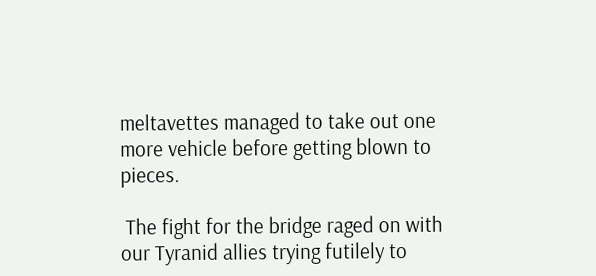meltavettes managed to take out one more vehicle before getting blown to pieces.

 The fight for the bridge raged on with our Tyranid allies trying futilely to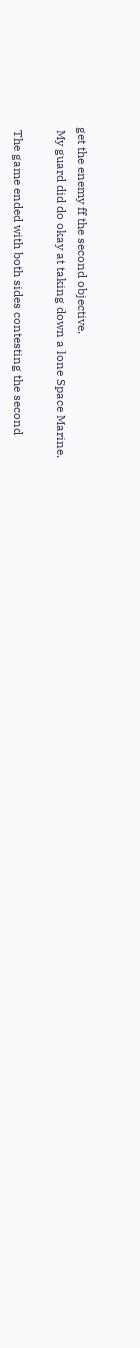get the enemy ff the second objective.
 My guard did do okay at taking down a lone Space Marine.

 The game ended with both sides contesting the second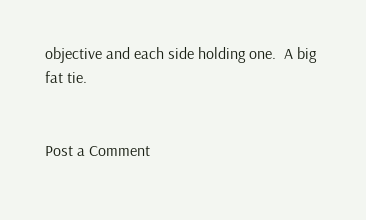objective and each side holding one.  A big fat tie.


Post a Comment